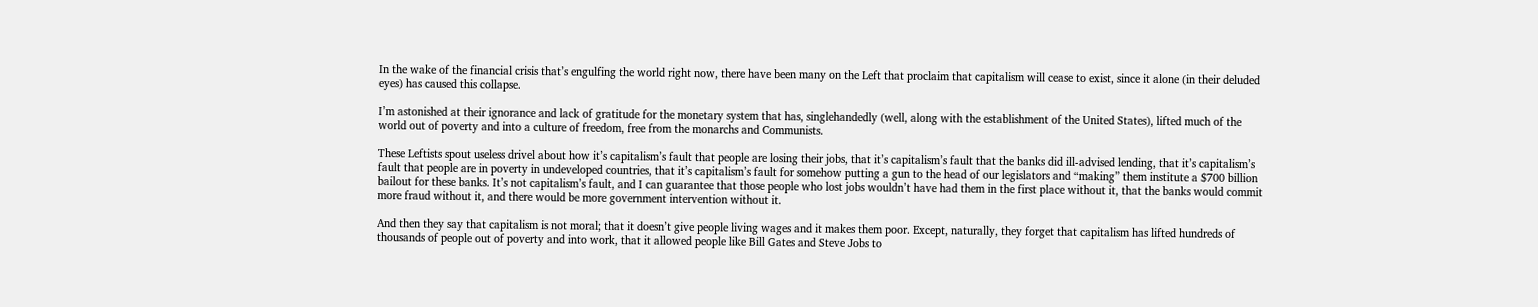In the wake of the financial crisis that’s engulfing the world right now, there have been many on the Left that proclaim that capitalism will cease to exist, since it alone (in their deluded eyes) has caused this collapse.

I’m astonished at their ignorance and lack of gratitude for the monetary system that has, singlehandedly (well, along with the establishment of the United States), lifted much of the world out of poverty and into a culture of freedom, free from the monarchs and Communists.

These Leftists spout useless drivel about how it’s capitalism’s fault that people are losing their jobs, that it’s capitalism’s fault that the banks did ill-advised lending, that it’s capitalism’s fault that people are in poverty in undeveloped countries, that it’s capitalism’s fault for somehow putting a gun to the head of our legislators and “making” them institute a $700 billion bailout for these banks. It’s not capitalism’s fault, and I can guarantee that those people who lost jobs wouldn’t have had them in the first place without it, that the banks would commit more fraud without it, and there would be more government intervention without it.

And then they say that capitalism is not moral; that it doesn’t give people living wages and it makes them poor. Except, naturally, they forget that capitalism has lifted hundreds of thousands of people out of poverty and into work, that it allowed people like Bill Gates and Steve Jobs to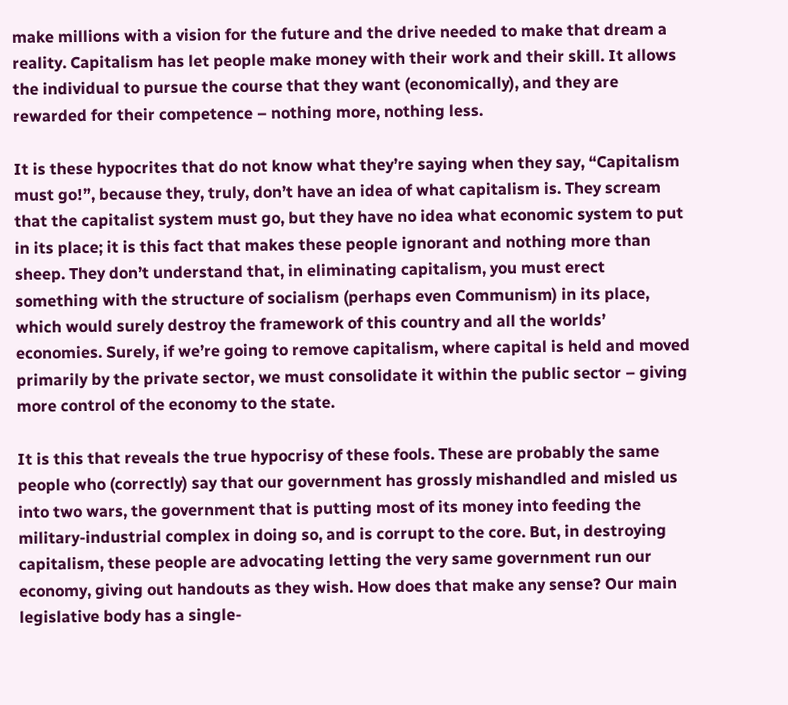make millions with a vision for the future and the drive needed to make that dream a reality. Capitalism has let people make money with their work and their skill. It allows the individual to pursue the course that they want (economically), and they are rewarded for their competence – nothing more, nothing less.

It is these hypocrites that do not know what they’re saying when they say, “Capitalism must go!”, because they, truly, don’t have an idea of what capitalism is. They scream that the capitalist system must go, but they have no idea what economic system to put in its place; it is this fact that makes these people ignorant and nothing more than sheep. They don’t understand that, in eliminating capitalism, you must erect something with the structure of socialism (perhaps even Communism) in its place, which would surely destroy the framework of this country and all the worlds’ economies. Surely, if we’re going to remove capitalism, where capital is held and moved primarily by the private sector, we must consolidate it within the public sector – giving more control of the economy to the state.

It is this that reveals the true hypocrisy of these fools. These are probably the same people who (correctly) say that our government has grossly mishandled and misled us into two wars, the government that is putting most of its money into feeding the military-industrial complex in doing so, and is corrupt to the core. But, in destroying capitalism, these people are advocating letting the very same government run our economy, giving out handouts as they wish. How does that make any sense? Our main legislative body has a single-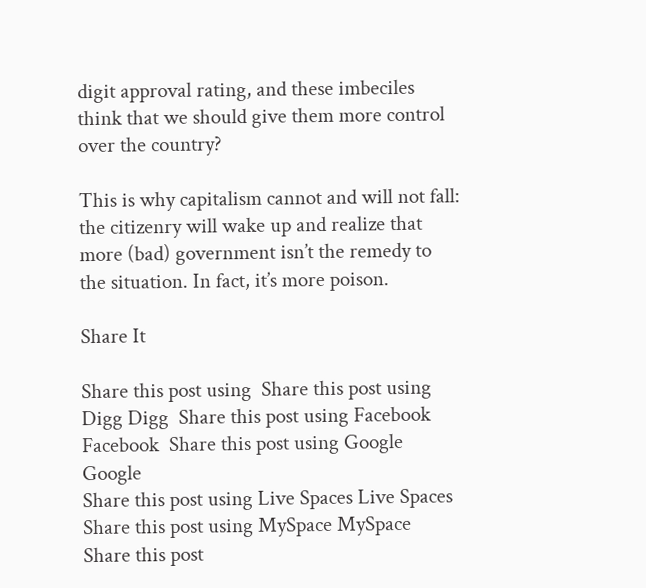digit approval rating, and these imbeciles think that we should give them more control over the country?

This is why capitalism cannot and will not fall: the citizenry will wake up and realize that more (bad) government isn’t the remedy to the situation. In fact, it’s more poison.

Share It

Share this post using  Share this post using Digg Digg  Share this post using Facebook Facebook  Share this post using Google Google
Share this post using Live Spaces Live Spaces  Share this post using MySpace MySpace  Share this post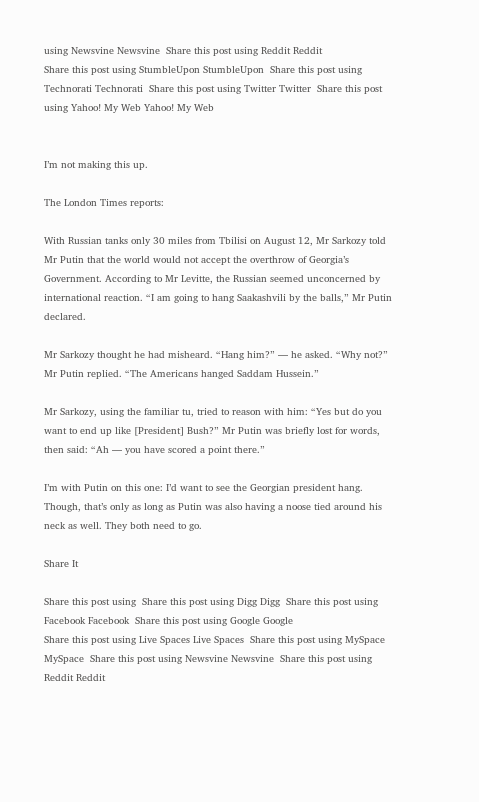using Newsvine Newsvine  Share this post using Reddit Reddit
Share this post using StumbleUpon StumbleUpon  Share this post using Technorati Technorati  Share this post using Twitter Twitter  Share this post using Yahoo! My Web Yahoo! My Web


I’m not making this up.

The London Times reports:

With Russian tanks only 30 miles from Tbilisi on August 12, Mr Sarkozy told Mr Putin that the world would not accept the overthrow of Georgia’s Government. According to Mr Levitte, the Russian seemed unconcerned by international reaction. “I am going to hang Saakashvili by the balls,” Mr Putin declared.

Mr Sarkozy thought he had misheard. “Hang him?” — he asked. “Why not?” Mr Putin replied. “The Americans hanged Saddam Hussein.”

Mr Sarkozy, using the familiar tu, tried to reason with him: “Yes but do you want to end up like [President] Bush?” Mr Putin was briefly lost for words, then said: “Ah — you have scored a point there.”

I’m with Putin on this one: I’d want to see the Georgian president hang. Though, that’s only as long as Putin was also having a noose tied around his neck as well. They both need to go.

Share It

Share this post using  Share this post using Digg Digg  Share this post using Facebook Facebook  Share this post using Google Google
Share this post using Live Spaces Live Spaces  Share this post using MySpace MySpace  Share this post using Newsvine Newsvine  Share this post using Reddit Reddit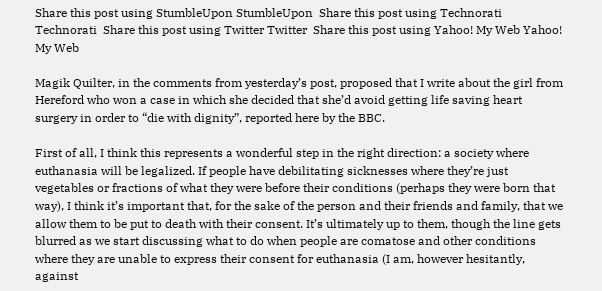Share this post using StumbleUpon StumbleUpon  Share this post using Technorati Technorati  Share this post using Twitter Twitter  Share this post using Yahoo! My Web Yahoo! My Web

Magik Quilter, in the comments from yesterday’s post, proposed that I write about the girl from Hereford who won a case in which she decided that she’d avoid getting life saving heart surgery in order to “die with dignity”, reported here by the BBC.

First of all, I think this represents a wonderful step in the right direction: a society where euthanasia will be legalized. If people have debilitating sicknesses where they’re just vegetables or fractions of what they were before their conditions (perhaps they were born that way), I think it’s important that, for the sake of the person and their friends and family, that we allow them to be put to death with their consent. It’s ultimately up to them, though the line gets blurred as we start discussing what to do when people are comatose and other conditions where they are unable to express their consent for euthanasia (I am, however hesitantly, against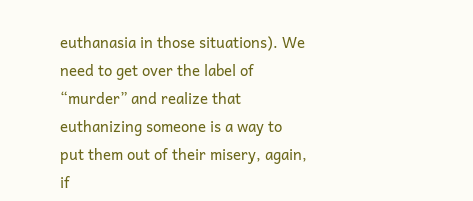euthanasia in those situations). We need to get over the label of “murder” and realize that euthanizing someone is a way to put them out of their misery, again, if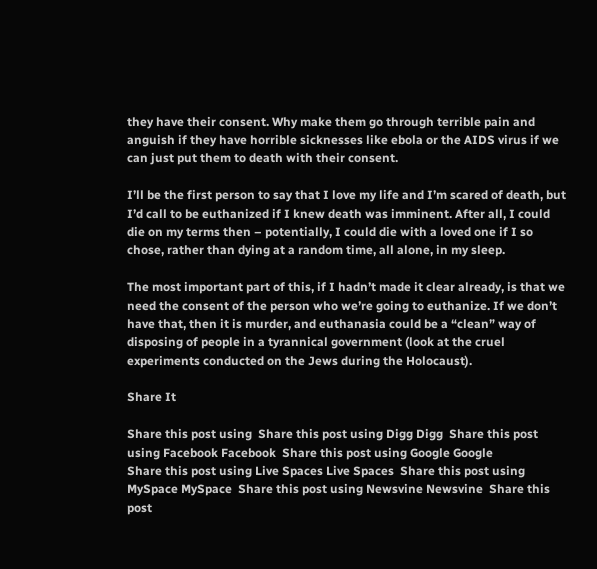they have their consent. Why make them go through terrible pain and anguish if they have horrible sicknesses like ebola or the AIDS virus if we can just put them to death with their consent.

I’ll be the first person to say that I love my life and I’m scared of death, but I’d call to be euthanized if I knew death was imminent. After all, I could die on my terms then – potentially, I could die with a loved one if I so chose, rather than dying at a random time, all alone, in my sleep.

The most important part of this, if I hadn’t made it clear already, is that we need the consent of the person who we’re going to euthanize. If we don’t have that, then it is murder, and euthanasia could be a “clean” way of disposing of people in a tyrannical government (look at the cruel experiments conducted on the Jews during the Holocaust).

Share It

Share this post using  Share this post using Digg Digg  Share this post using Facebook Facebook  Share this post using Google Google
Share this post using Live Spaces Live Spaces  Share this post using MySpace MySpace  Share this post using Newsvine Newsvine  Share this post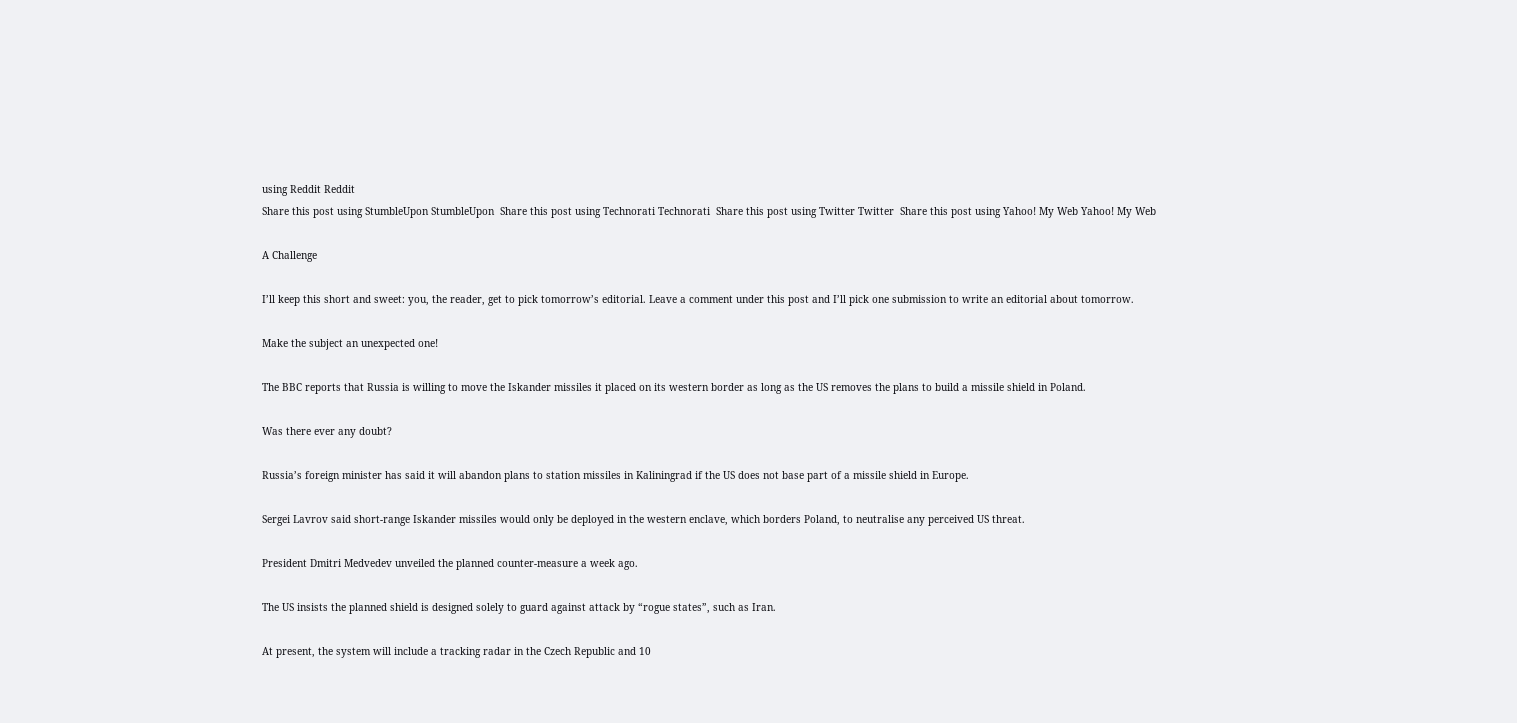using Reddit Reddit
Share this post using StumbleUpon StumbleUpon  Share this post using Technorati Technorati  Share this post using Twitter Twitter  Share this post using Yahoo! My Web Yahoo! My Web

A Challenge

I’ll keep this short and sweet: you, the reader, get to pick tomorrow’s editorial. Leave a comment under this post and I’ll pick one submission to write an editorial about tomorrow.

Make the subject an unexpected one!

The BBC reports that Russia is willing to move the Iskander missiles it placed on its western border as long as the US removes the plans to build a missile shield in Poland.

Was there ever any doubt?

Russia’s foreign minister has said it will abandon plans to station missiles in Kaliningrad if the US does not base part of a missile shield in Europe.

Sergei Lavrov said short-range Iskander missiles would only be deployed in the western enclave, which borders Poland, to neutralise any perceived US threat.

President Dmitri Medvedev unveiled the planned counter-measure a week ago.

The US insists the planned shield is designed solely to guard against attack by “rogue states”, such as Iran.

At present, the system will include a tracking radar in the Czech Republic and 10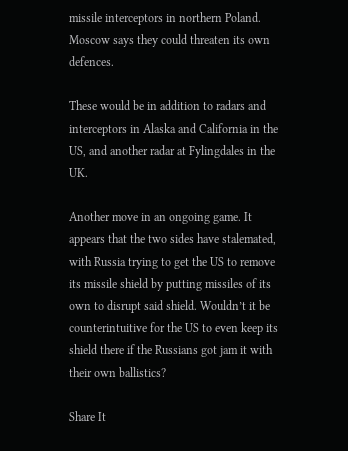missile interceptors in northern Poland. Moscow says they could threaten its own defences.

These would be in addition to radars and interceptors in Alaska and California in the US, and another radar at Fylingdales in the UK.

Another move in an ongoing game. It appears that the two sides have stalemated, with Russia trying to get the US to remove its missile shield by putting missiles of its own to disrupt said shield. Wouldn’t it be counterintuitive for the US to even keep its shield there if the Russians got jam it with their own ballistics?

Share It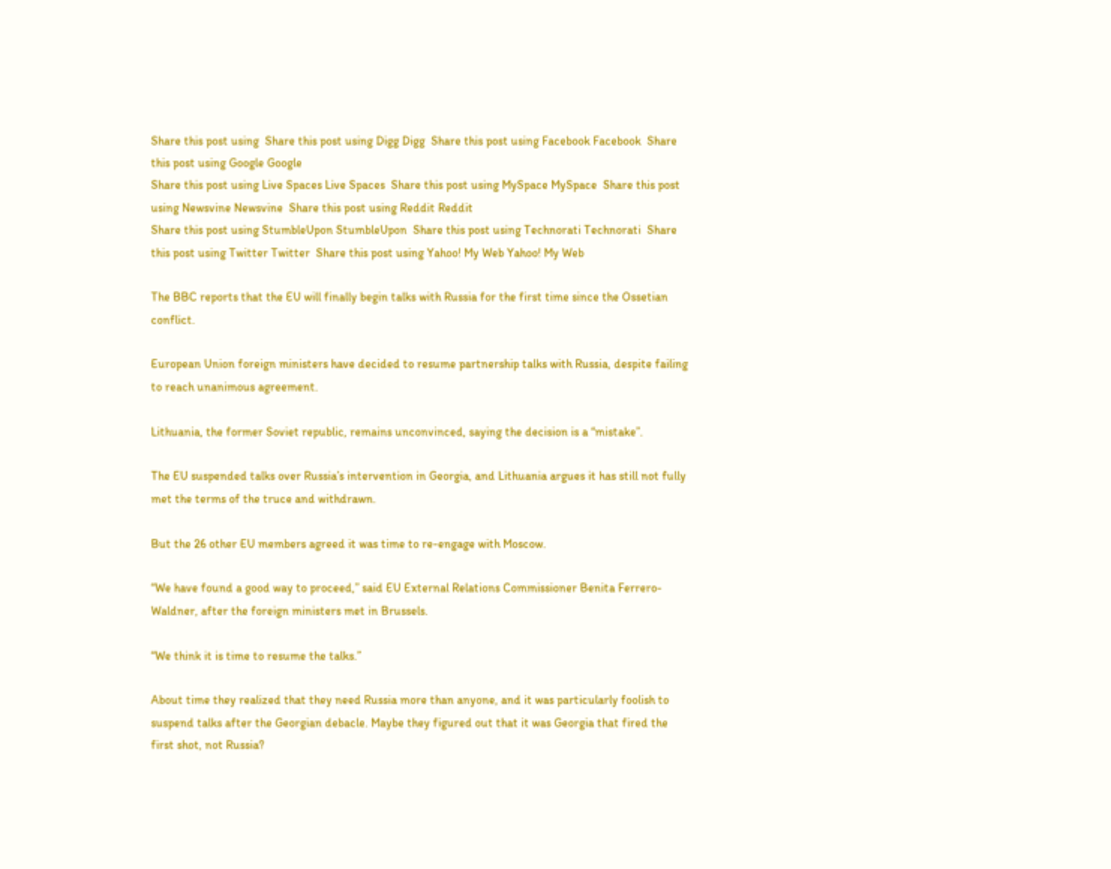Share this post using  Share this post using Digg Digg  Share this post using Facebook Facebook  Share this post using Google Google
Share this post using Live Spaces Live Spaces  Share this post using MySpace MySpace  Share this post using Newsvine Newsvine  Share this post using Reddit Reddit
Share this post using StumbleUpon StumbleUpon  Share this post using Technorati Technorati  Share this post using Twitter Twitter  Share this post using Yahoo! My Web Yahoo! My Web

The BBC reports that the EU will finally begin talks with Russia for the first time since the Ossetian conflict.

European Union foreign ministers have decided to resume partnership talks with Russia, despite failing to reach unanimous agreement.

Lithuania, the former Soviet republic, remains unconvinced, saying the decision is a “mistake”.

The EU suspended talks over Russia’s intervention in Georgia, and Lithuania argues it has still not fully met the terms of the truce and withdrawn.

But the 26 other EU members agreed it was time to re-engage with Moscow.

“We have found a good way to proceed,” said EU External Relations Commissioner Benita Ferrero-Waldner, after the foreign ministers met in Brussels.

“We think it is time to resume the talks.”

About time they realized that they need Russia more than anyone, and it was particularly foolish to suspend talks after the Georgian debacle. Maybe they figured out that it was Georgia that fired the first shot, not Russia?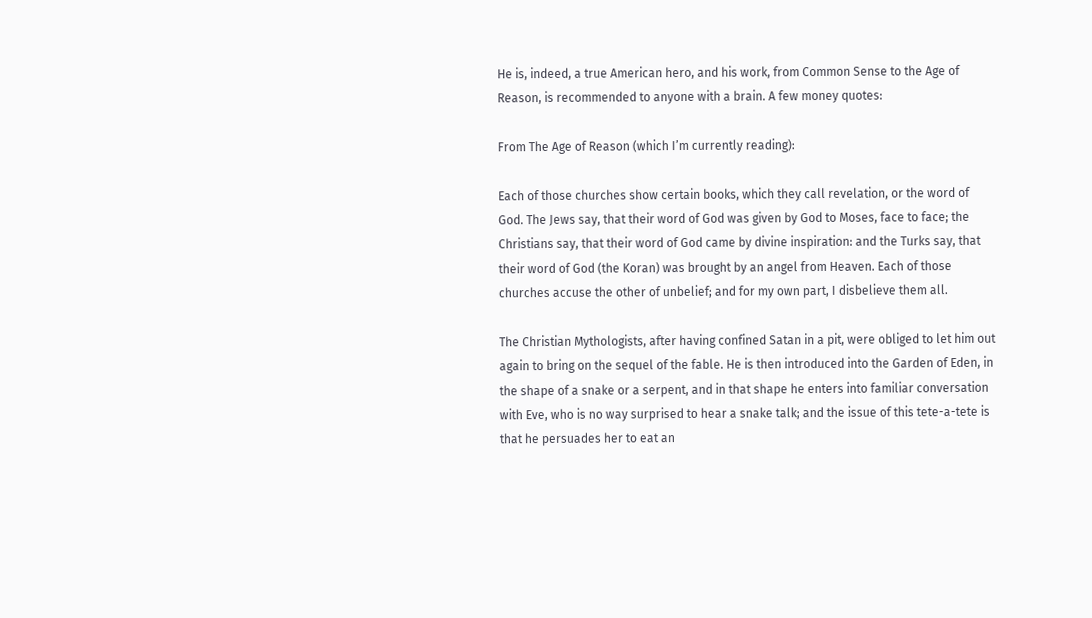He is, indeed, a true American hero, and his work, from Common Sense to the Age of Reason, is recommended to anyone with a brain. A few money quotes:

From The Age of Reason (which I’m currently reading):

Each of those churches show certain books, which they call revelation, or the word of God. The Jews say, that their word of God was given by God to Moses, face to face; the Christians say, that their word of God came by divine inspiration: and the Turks say, that their word of God (the Koran) was brought by an angel from Heaven. Each of those churches accuse the other of unbelief; and for my own part, I disbelieve them all.

The Christian Mythologists, after having confined Satan in a pit, were obliged to let him out again to bring on the sequel of the fable. He is then introduced into the Garden of Eden, in the shape of a snake or a serpent, and in that shape he enters into familiar conversation with Eve, who is no way surprised to hear a snake talk; and the issue of this tete-a-tete is that he persuades her to eat an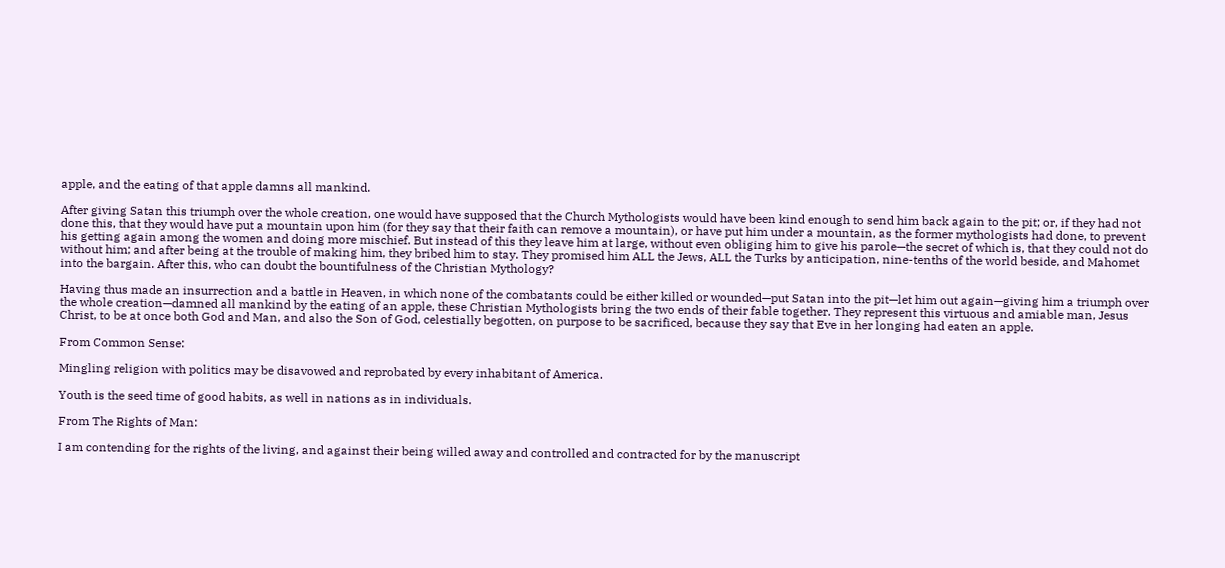apple, and the eating of that apple damns all mankind.

After giving Satan this triumph over the whole creation, one would have supposed that the Church Mythologists would have been kind enough to send him back again to the pit; or, if they had not done this, that they would have put a mountain upon him (for they say that their faith can remove a mountain), or have put him under a mountain, as the former mythologists had done, to prevent his getting again among the women and doing more mischief. But instead of this they leave him at large, without even obliging him to give his parole—the secret of which is, that they could not do without him; and after being at the trouble of making him, they bribed him to stay. They promised him ALL the Jews, ALL the Turks by anticipation, nine-tenths of the world beside, and Mahomet into the bargain. After this, who can doubt the bountifulness of the Christian Mythology?

Having thus made an insurrection and a battle in Heaven, in which none of the combatants could be either killed or wounded—put Satan into the pit—let him out again—giving him a triumph over the whole creation—damned all mankind by the eating of an apple, these Christian Mythologists bring the two ends of their fable together. They represent this virtuous and amiable man, Jesus Christ, to be at once both God and Man, and also the Son of God, celestially begotten, on purpose to be sacrificed, because they say that Eve in her longing had eaten an apple.

From Common Sense:

Mingling religion with politics may be disavowed and reprobated by every inhabitant of America.

Youth is the seed time of good habits, as well in nations as in individuals.

From The Rights of Man:

I am contending for the rights of the living, and against their being willed away and controlled and contracted for by the manuscript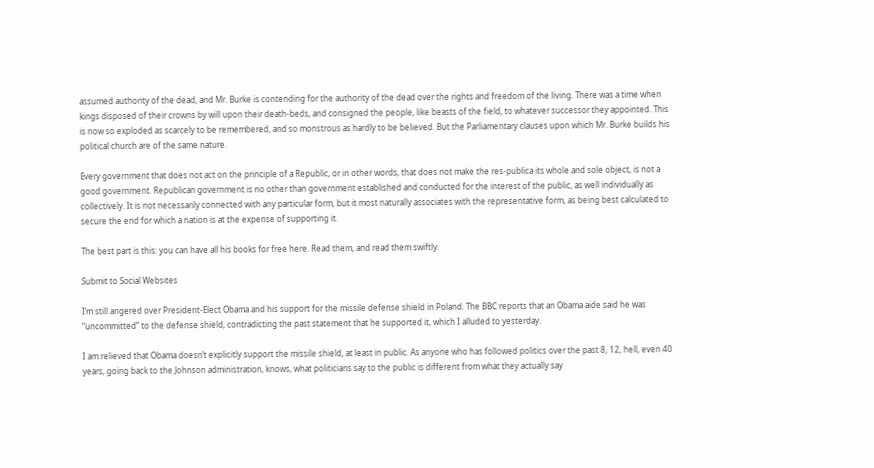assumed authority of the dead, and Mr. Burke is contending for the authority of the dead over the rights and freedom of the living. There was a time when kings disposed of their crowns by will upon their death-beds, and consigned the people, like beasts of the field, to whatever successor they appointed. This is now so exploded as scarcely to be remembered, and so monstrous as hardly to be believed. But the Parliamentary clauses upon which Mr. Burke builds his political church are of the same nature.

Every government that does not act on the principle of a Republic, or in other words, that does not make the res-publica its whole and sole object, is not a good government. Republican government is no other than government established and conducted for the interest of the public, as well individually as collectively. It is not necessarily connected with any particular form, but it most naturally associates with the representative form, as being best calculated to secure the end for which a nation is at the expense of supporting it.

The best part is this: you can have all his books for free here. Read them, and read them swiftly.

Submit to Social Websites

I’m still angered over President-Elect Obama and his support for the missile defense shield in Poland. The BBC reports that an Obama aide said he was “uncommitted” to the defense shield, contradicting the past statement that he supported it, which I alluded to yesterday.

I am relieved that Obama doesn’t explicitly support the missile shield, at least in public. As anyone who has followed politics over the past 8, 12, hell, even 40 years, going back to the Johnson administration, knows, what politicians say to the public is different from what they actually say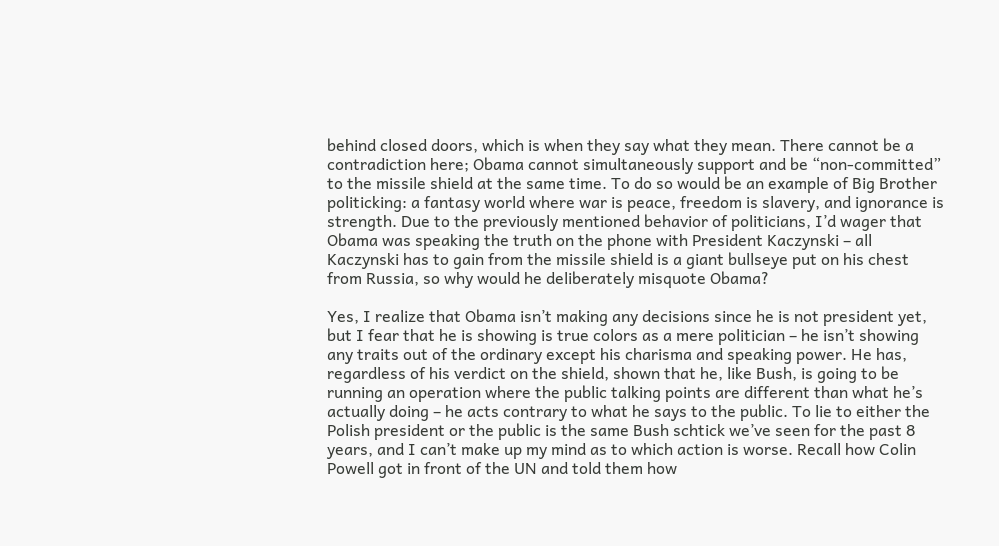behind closed doors, which is when they say what they mean. There cannot be a contradiction here; Obama cannot simultaneously support and be “non-committed” to the missile shield at the same time. To do so would be an example of Big Brother politicking: a fantasy world where war is peace, freedom is slavery, and ignorance is strength. Due to the previously mentioned behavior of politicians, I’d wager that Obama was speaking the truth on the phone with President Kaczynski – all Kaczynski has to gain from the missile shield is a giant bullseye put on his chest from Russia, so why would he deliberately misquote Obama?

Yes, I realize that Obama isn’t making any decisions since he is not president yet, but I fear that he is showing is true colors as a mere politician – he isn’t showing any traits out of the ordinary except his charisma and speaking power. He has, regardless of his verdict on the shield, shown that he, like Bush, is going to be running an operation where the public talking points are different than what he’s actually doing – he acts contrary to what he says to the public. To lie to either the Polish president or the public is the same Bush schtick we’ve seen for the past 8 years, and I can’t make up my mind as to which action is worse. Recall how Colin Powell got in front of the UN and told them how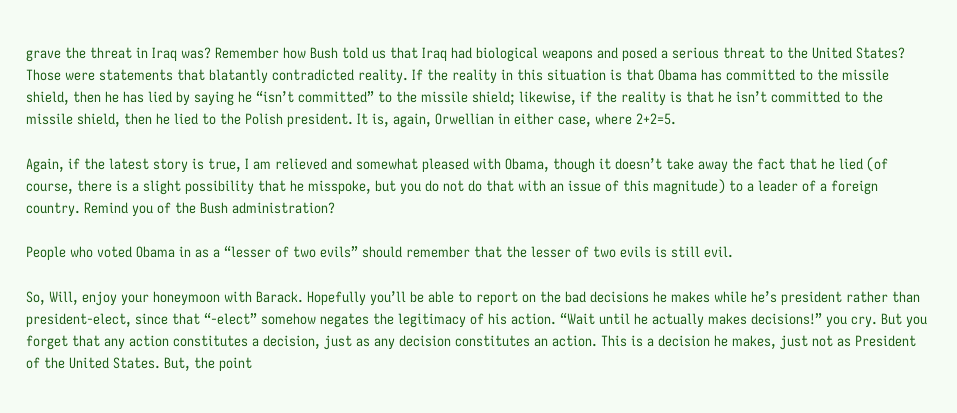grave the threat in Iraq was? Remember how Bush told us that Iraq had biological weapons and posed a serious threat to the United States? Those were statements that blatantly contradicted reality. If the reality in this situation is that Obama has committed to the missile shield, then he has lied by saying he “isn’t committed” to the missile shield; likewise, if the reality is that he isn’t committed to the missile shield, then he lied to the Polish president. It is, again, Orwellian in either case, where 2+2=5.

Again, if the latest story is true, I am relieved and somewhat pleased with Obama, though it doesn’t take away the fact that he lied (of course, there is a slight possibility that he misspoke, but you do not do that with an issue of this magnitude) to a leader of a foreign country. Remind you of the Bush administration?

People who voted Obama in as a “lesser of two evils” should remember that the lesser of two evils is still evil.

So, Will, enjoy your honeymoon with Barack. Hopefully you’ll be able to report on the bad decisions he makes while he’s president rather than president-elect, since that “-elect” somehow negates the legitimacy of his action. “Wait until he actually makes decisions!” you cry. But you forget that any action constitutes a decision, just as any decision constitutes an action. This is a decision he makes, just not as President of the United States. But, the point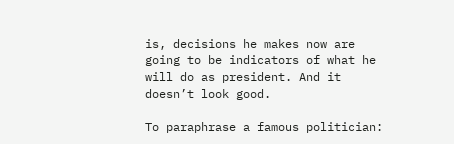is, decisions he makes now are going to be indicators of what he will do as president. And it doesn’t look good.

To paraphrase a famous politician: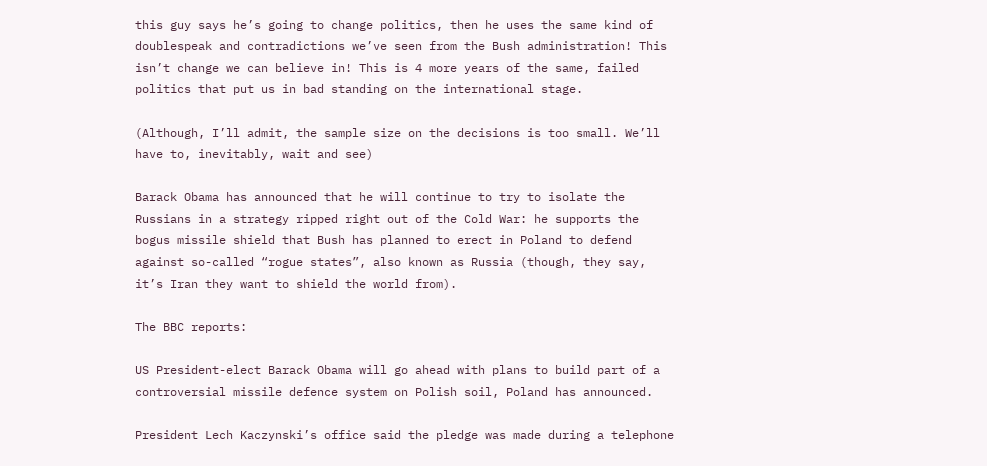this guy says he’s going to change politics, then he uses the same kind of doublespeak and contradictions we’ve seen from the Bush administration! This isn’t change we can believe in! This is 4 more years of the same, failed politics that put us in bad standing on the international stage.

(Although, I’ll admit, the sample size on the decisions is too small. We’ll have to, inevitably, wait and see)

Barack Obama has announced that he will continue to try to isolate the Russians in a strategy ripped right out of the Cold War: he supports the bogus missile shield that Bush has planned to erect in Poland to defend against so-called “rogue states”, also known as Russia (though, they say, it’s Iran they want to shield the world from).

The BBC reports:

US President-elect Barack Obama will go ahead with plans to build part of a controversial missile defence system on Polish soil, Poland has announced.

President Lech Kaczynski’s office said the pledge was made during a telephone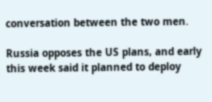conversation between the two men.

Russia opposes the US plans, and early this week said it planned to deploy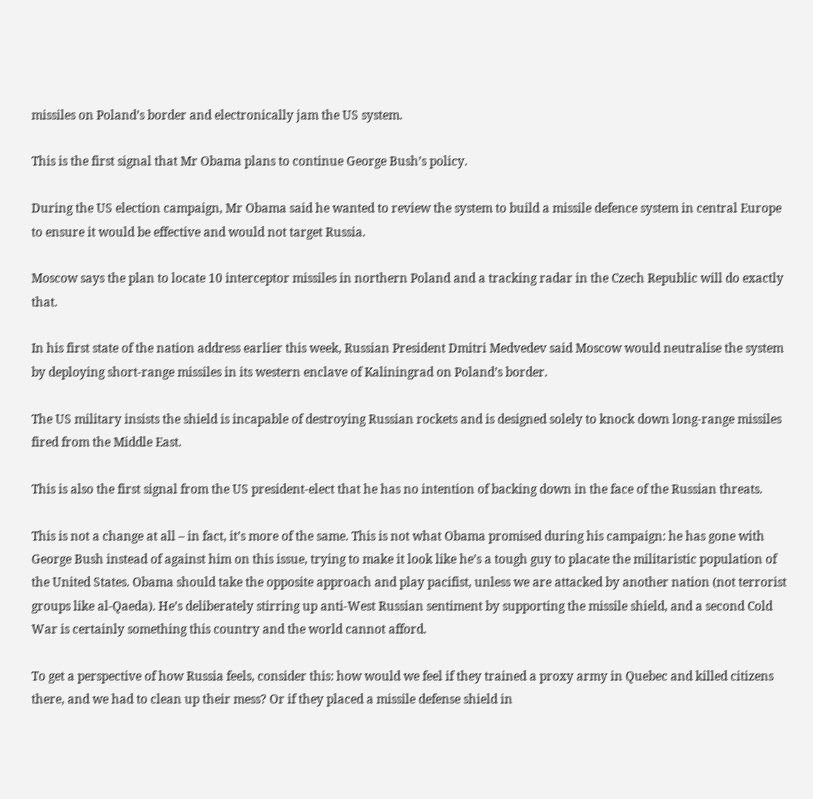missiles on Poland’s border and electronically jam the US system.

This is the first signal that Mr Obama plans to continue George Bush’s policy.

During the US election campaign, Mr Obama said he wanted to review the system to build a missile defence system in central Europe to ensure it would be effective and would not target Russia.

Moscow says the plan to locate 10 interceptor missiles in northern Poland and a tracking radar in the Czech Republic will do exactly that.

In his first state of the nation address earlier this week, Russian President Dmitri Medvedev said Moscow would neutralise the system by deploying short-range missiles in its western enclave of Kaliningrad on Poland’s border.

The US military insists the shield is incapable of destroying Russian rockets and is designed solely to knock down long-range missiles fired from the Middle East.

This is also the first signal from the US president-elect that he has no intention of backing down in the face of the Russian threats.

This is not a change at all – in fact, it’s more of the same. This is not what Obama promised during his campaign: he has gone with George Bush instead of against him on this issue, trying to make it look like he’s a tough guy to placate the militaristic population of the United States. Obama should take the opposite approach and play pacifist, unless we are attacked by another nation (not terrorist groups like al-Qaeda). He’s deliberately stirring up anti-West Russian sentiment by supporting the missile shield, and a second Cold War is certainly something this country and the world cannot afford.

To get a perspective of how Russia feels, consider this: how would we feel if they trained a proxy army in Quebec and killed citizens there, and we had to clean up their mess? Or if they placed a missile defense shield in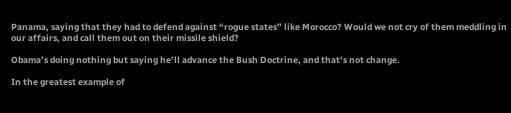Panama, saying that they had to defend against “rogue states” like Morocco? Would we not cry of them meddling in our affairs, and call them out on their missile shield?

Obama’s doing nothing but saying he’ll advance the Bush Doctrine, and that’s not change.

In the greatest example of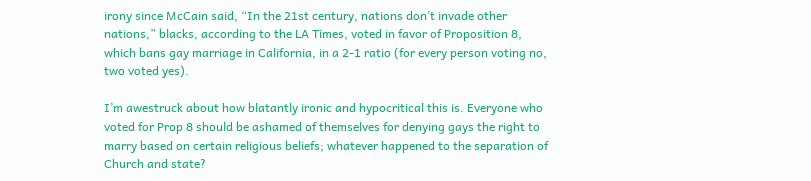irony since McCain said, “In the 21st century, nations don’t invade other nations,” blacks, according to the LA Times, voted in favor of Proposition 8, which bans gay marriage in California, in a 2-1 ratio (for every person voting no, two voted yes).

I’m awestruck about how blatantly ironic and hypocritical this is. Everyone who voted for Prop 8 should be ashamed of themselves for denying gays the right to marry based on certain religious beliefs; whatever happened to the separation of Church and state?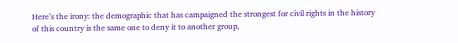Here’s the irony: the demographic that has campaigned the strongest for civil rights in the history of this country is the same one to deny it to another group,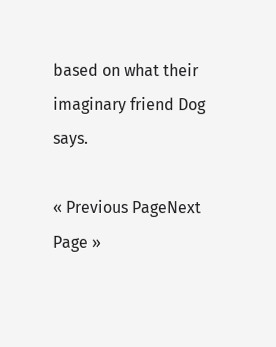based on what their imaginary friend Dog says.

« Previous PageNext Page »